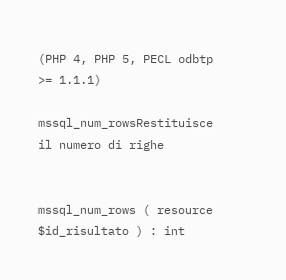(PHP 4, PHP 5, PECL odbtp >= 1.1.1)

mssql_num_rowsRestituisce il numero di righe


mssql_num_rows ( resource $id_risultato ) : int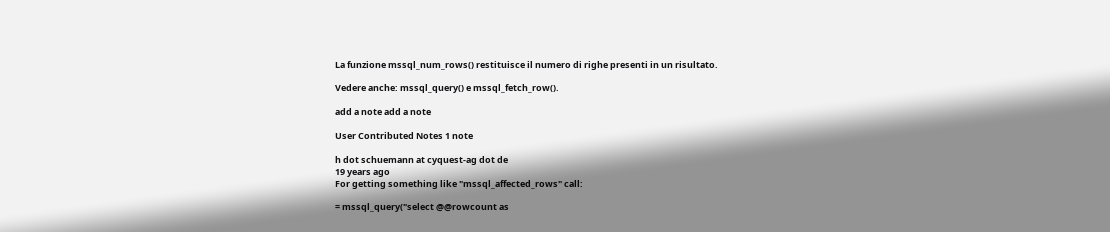La funzione mssql_num_rows() restituisce il numero di righe presenti in un risultato.

Vedere anche: mssql_query() e mssql_fetch_row().

add a note add a note

User Contributed Notes 1 note

h dot schuemann at cyquest-ag dot de
19 years ago
For getting something like "mssql_affected_rows" call:

= mssql_query("select @@rowcount as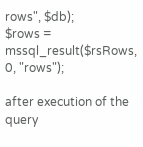rows", $db);
$rows = mssql_result($rsRows, 0, "rows");

after execution of the query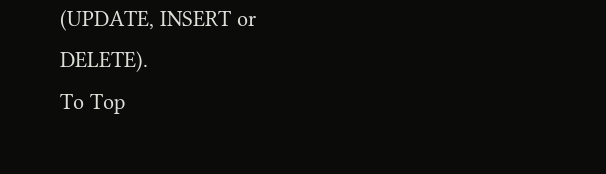(UPDATE, INSERT or DELETE).
To Top